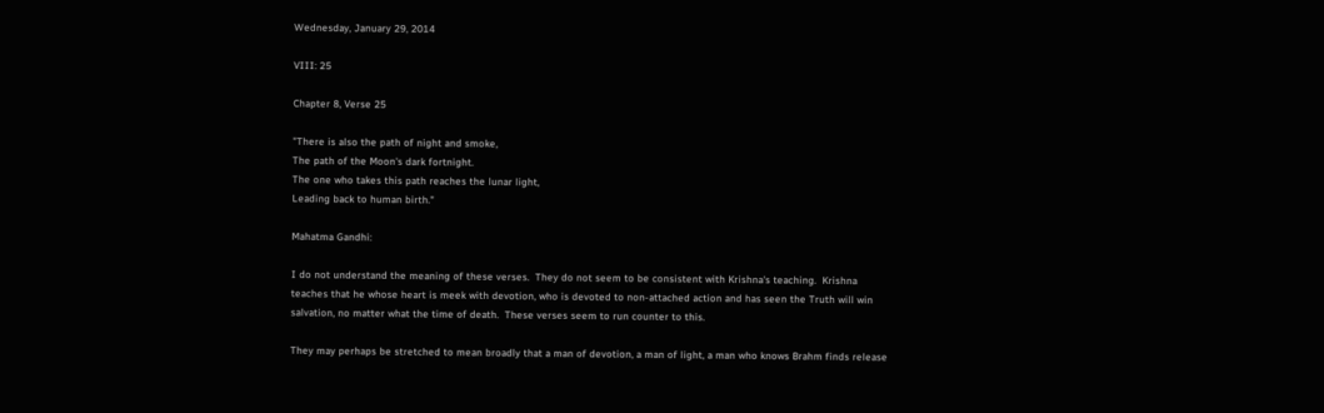Wednesday, January 29, 2014

VIII: 25

Chapter 8, Verse 25

"There is also the path of night and smoke,
The path of the Moon's dark fortnight.
The one who takes this path reaches the lunar light,
Leading back to human birth."

Mahatma Gandhi:

I do not understand the meaning of these verses.  They do not seem to be consistent with Krishna's teaching.  Krishna teaches that he whose heart is meek with devotion, who is devoted to non-attached action and has seen the Truth will win salvation, no matter what the time of death.  These verses seem to run counter to this.

They may perhaps be stretched to mean broadly that a man of devotion, a man of light, a man who knows Brahm finds release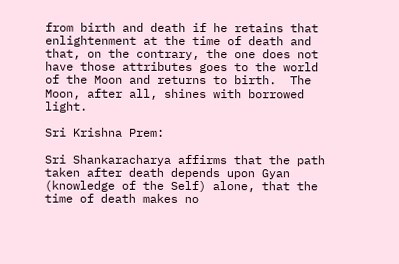from birth and death if he retains that enlightenment at the time of death and that, on the contrary, the one does not have those attributes goes to the world of the Moon and returns to birth.  The Moon, after all, shines with borrowed light.

Sri Krishna Prem:

Sri Shankaracharya affirms that the path taken after death depends upon Gyan (knowledge of the Self) alone, that the time of death makes no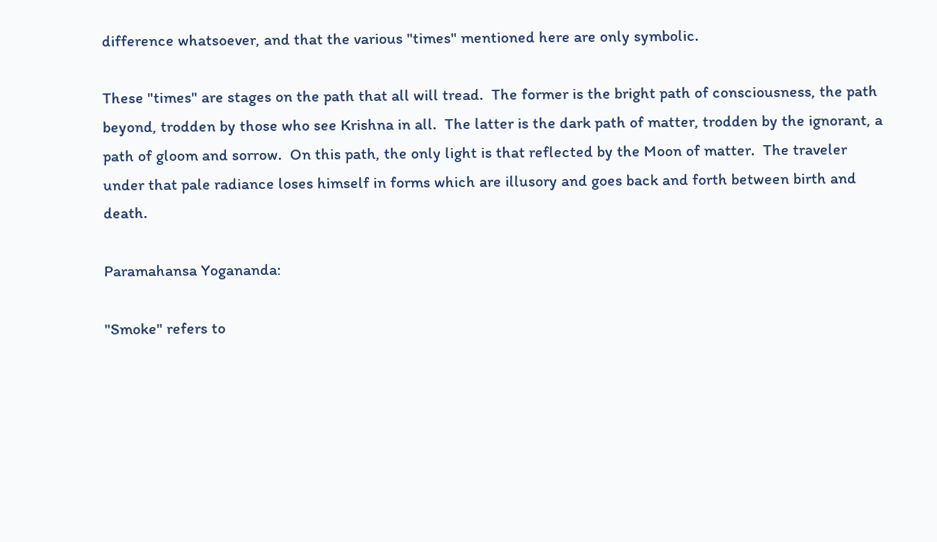difference whatsoever, and that the various "times" mentioned here are only symbolic.

These "times" are stages on the path that all will tread.  The former is the bright path of consciousness, the path beyond, trodden by those who see Krishna in all.  The latter is the dark path of matter, trodden by the ignorant, a path of gloom and sorrow.  On this path, the only light is that reflected by the Moon of matter.  The traveler under that pale radiance loses himself in forms which are illusory and goes back and forth between birth and death.

Paramahansa Yogananda:

"Smoke" refers to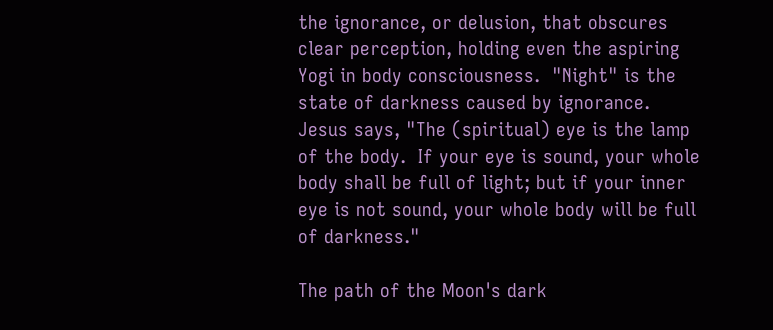the ignorance, or delusion, that obscures clear perception, holding even the aspiring Yogi in body consciousness.  "Night" is the state of darkness caused by ignorance.  Jesus says, "The (spiritual) eye is the lamp of the body.  If your eye is sound, your whole body shall be full of light; but if your inner eye is not sound, your whole body will be full of darkness."

The path of the Moon's dark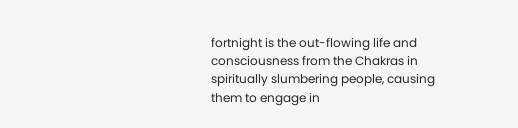fortnight is the out-flowing life and consciousness from the Chakras in spiritually slumbering people, causing them to engage in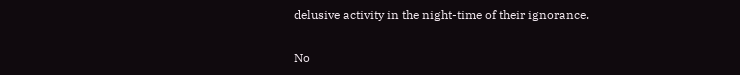delusive activity in the night-time of their ignorance.

No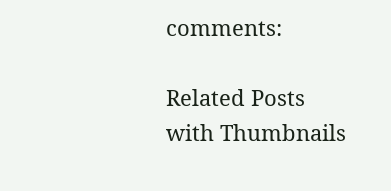comments:

Related Posts with Thumbnails